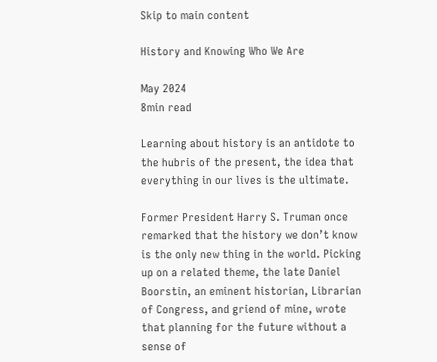Skip to main content

History and Knowing Who We Are

May 2024
8min read

Learning about history is an antidote to the hubris of the present, the idea that everything in our lives is the ultimate.

Former President Harry S. Truman once remarked that the history we don’t know is the only new thing in the world. Picking up on a related theme, the late Daniel Boorstin, an eminent historian, Librarian of Congress, and griend of mine, wrote that planning for the future without a sense of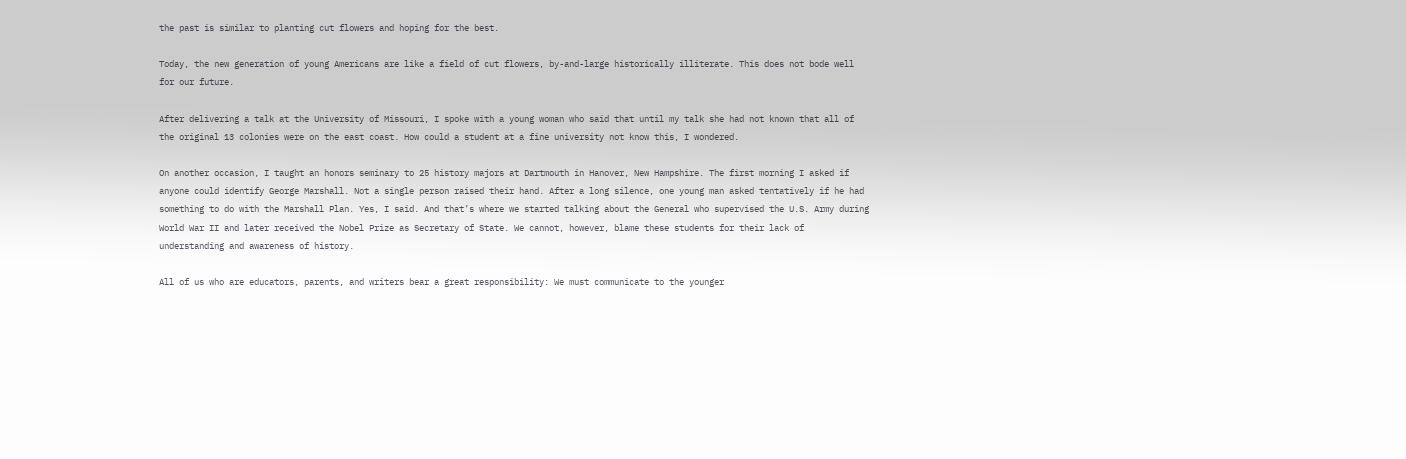the past is similar to planting cut flowers and hoping for the best.

Today, the new generation of young Americans are like a field of cut flowers, by-and-large historically illiterate. This does not bode well for our future.

After delivering a talk at the University of Missouri, I spoke with a young woman who said that until my talk she had not known that all of the original 13 colonies were on the east coast. How could a student at a fine university not know this, I wondered.

On another occasion, I taught an honors seminary to 25 history majors at Dartmouth in Hanover, New Hampshire. The first morning I asked if anyone could identify George Marshall. Not a single person raised their hand. After a long silence, one young man asked tentatively if he had something to do with the Marshall Plan. Yes, I said. And that’s where we started talking about the General who supervised the U.S. Army during World War II and later received the Nobel Prize as Secretary of State. We cannot, however, blame these students for their lack of understanding and awareness of history.

All of us who are educators, parents, and writers bear a great responsibility: We must communicate to the younger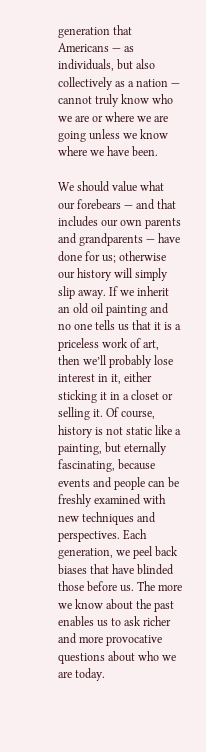generation that Americans — as individuals, but also collectively as a nation — cannot truly know who we are or where we are going unless we know where we have been.

We should value what our forebears — and that includes our own parents and grandparents — have done for us; otherwise our history will simply slip away. If we inherit an old oil painting and no one tells us that it is a priceless work of art, then we’ll probably lose interest in it, either sticking it in a closet or selling it. Of course, history is not static like a painting, but eternally fascinating, because events and people can be freshly examined with new techniques and perspectives. Each generation, we peel back biases that have blinded those before us. The more we know about the past enables us to ask richer and more provocative questions about who we are today.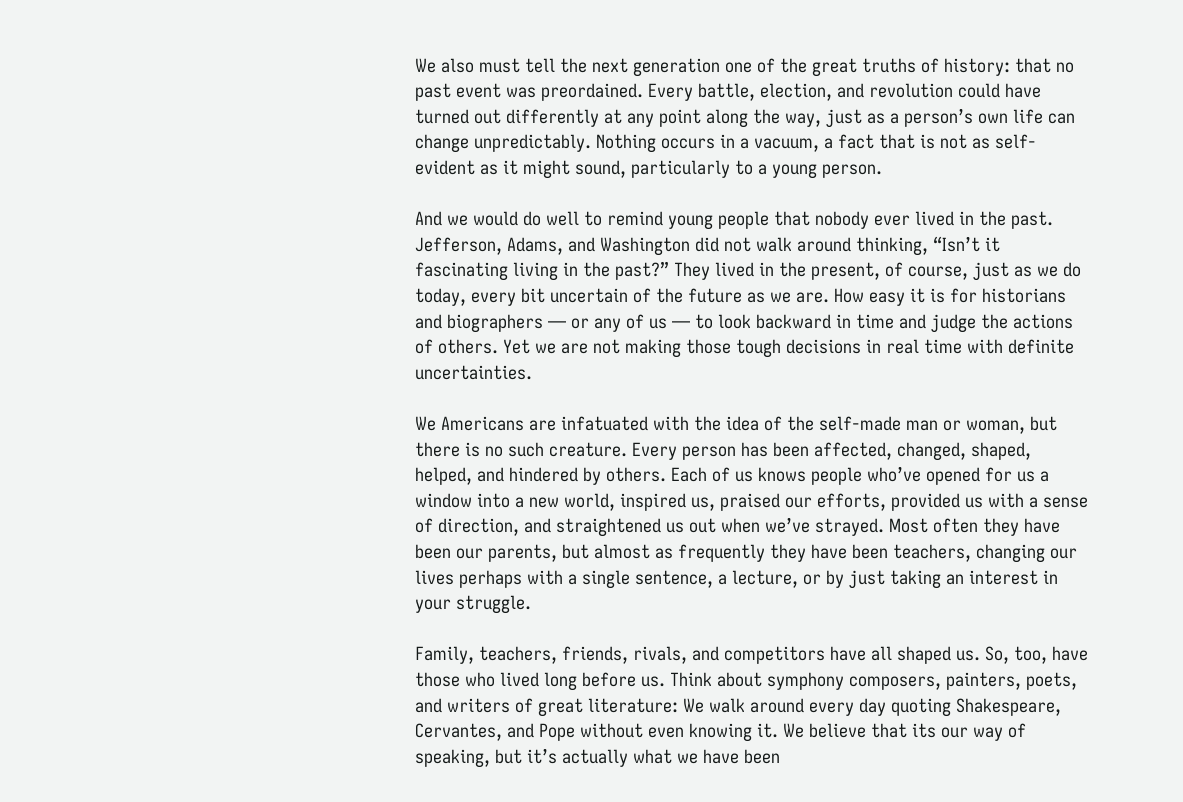We also must tell the next generation one of the great truths of history: that no past event was preordained. Every battle, election, and revolution could have turned out differently at any point along the way, just as a person’s own life can change unpredictably. Nothing occurs in a vacuum, a fact that is not as self-evident as it might sound, particularly to a young person.

And we would do well to remind young people that nobody ever lived in the past. Jefferson, Adams, and Washington did not walk around thinking, “Isn’t it fascinating living in the past?” They lived in the present, of course, just as we do today, every bit uncertain of the future as we are. How easy it is for historians and biographers — or any of us — to look backward in time and judge the actions of others. Yet we are not making those tough decisions in real time with definite uncertainties.

We Americans are infatuated with the idea of the self-made man or woman, but there is no such creature. Every person has been affected, changed, shaped, helped, and hindered by others. Each of us knows people who’ve opened for us a window into a new world, inspired us, praised our efforts, provided us with a sense of direction, and straightened us out when we’ve strayed. Most often they have been our parents, but almost as frequently they have been teachers, changing our lives perhaps with a single sentence, a lecture, or by just taking an interest in your struggle.

Family, teachers, friends, rivals, and competitors have all shaped us. So, too, have those who lived long before us. Think about symphony composers, painters, poets, and writers of great literature: We walk around every day quoting Shakespeare, Cervantes, and Pope without even knowing it. We believe that its our way of speaking, but it’s actually what we have been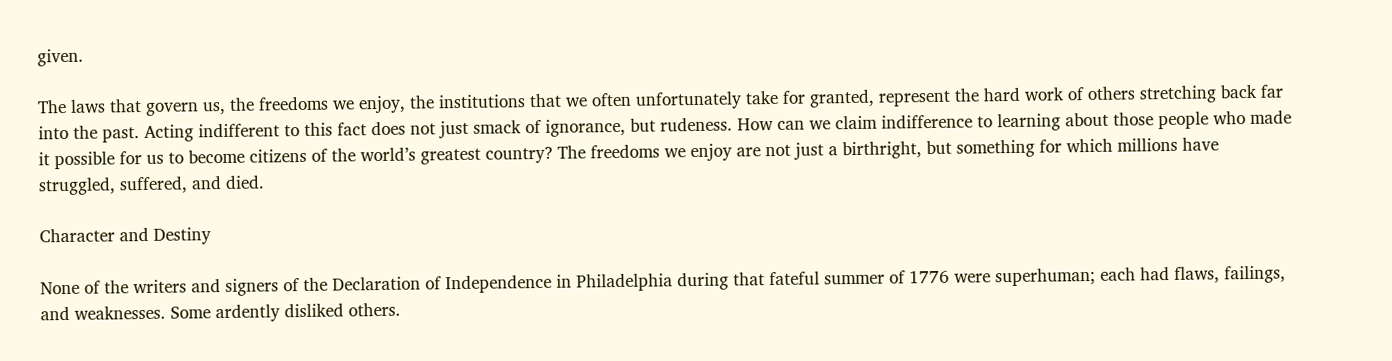given.

The laws that govern us, the freedoms we enjoy, the institutions that we often unfortunately take for granted, represent the hard work of others stretching back far into the past. Acting indifferent to this fact does not just smack of ignorance, but rudeness. How can we claim indifference to learning about those people who made it possible for us to become citizens of the world’s greatest country? The freedoms we enjoy are not just a birthright, but something for which millions have struggled, suffered, and died.

Character and Destiny

None of the writers and signers of the Declaration of Independence in Philadelphia during that fateful summer of 1776 were superhuman; each had flaws, failings, and weaknesses. Some ardently disliked others.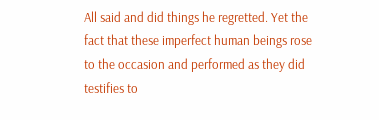All said and did things he regretted. Yet the fact that these imperfect human beings rose to the occasion and performed as they did testifies to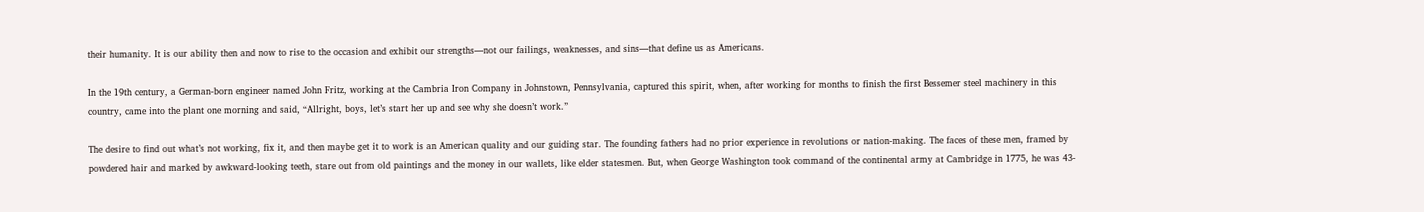their humanity. It is our ability then and now to rise to the occasion and exhibit our strengths—not our failings, weaknesses, and sins—that define us as Americans.

In the 19th century, a German-born engineer named John Fritz, working at the Cambria Iron Company in Johnstown, Pennsylvania, captured this spirit, when, after working for months to finish the first Bessemer steel machinery in this country, came into the plant one morning and said, “Allright, boys, let’s start her up and see why she doesn’t work.”

The desire to find out what’s not working, fix it, and then maybe get it to work is an American quality and our guiding star. The founding fathers had no prior experience in revolutions or nation-making. The faces of these men, framed by powdered hair and marked by awkward-looking teeth, stare out from old paintings and the money in our wallets, like elder statesmen. But, when George Washington took command of the continental army at Cambridge in 1775, he was 43-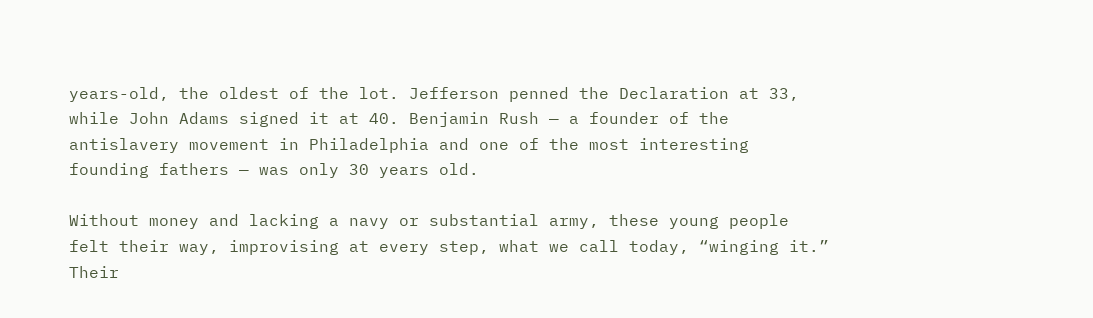years-old, the oldest of the lot. Jefferson penned the Declaration at 33, while John Adams signed it at 40. Benjamin Rush — a founder of the antislavery movement in Philadelphia and one of the most interesting founding fathers — was only 30 years old.

Without money and lacking a navy or substantial army, these young people felt their way, improvising at every step, what we call today, “winging it.” Their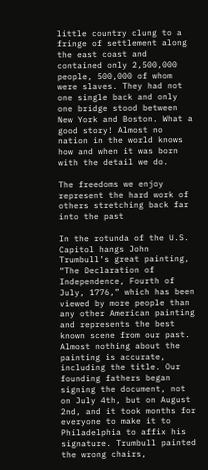little country clung to a fringe of settlement along the east coast and contained only 2,500,000 people, 500,000 of whom were slaves. They had not one single back and only one bridge stood between New York and Boston. What a good story! Almost no nation in the world knows how and when it was born with the detail we do.

The freedoms we enjoy represent the hard work of others stretching back far into the past

In the rotunda of the U.S. Capitol hangs John Trumbull’s great painting, “The Declaration of Independence, Fourth of July, 1776,” which has been viewed by more people than any other American painting and represents the best known scene from our past. Almost nothing about the painting is accurate, including the title. Our founding fathers began signing the document, not on July 4th, but on August 2nd, and it took months for everyone to make it to Philadelphia to affix his signature. Trumbull painted the wrong chairs,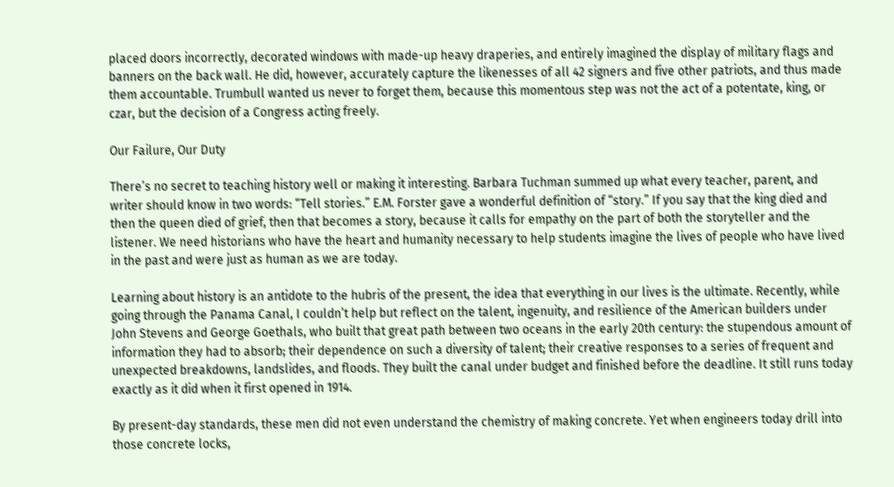placed doors incorrectly, decorated windows with made-up heavy draperies, and entirely imagined the display of military flags and banners on the back wall. He did, however, accurately capture the likenesses of all 42 signers and five other patriots, and thus made them accountable. Trumbull wanted us never to forget them, because this momentous step was not the act of a potentate, king, or czar, but the decision of a Congress acting freely.

Our Failure, Our Duty

There’s no secret to teaching history well or making it interesting. Barbara Tuchman summed up what every teacher, parent, and writer should know in two words: “Tell stories.” E.M. Forster gave a wonderful definition of “story.” If you say that the king died and then the queen died of grief, then that becomes a story, because it calls for empathy on the part of both the storyteller and the listener. We need historians who have the heart and humanity necessary to help students imagine the lives of people who have lived in the past and were just as human as we are today.

Learning about history is an antidote to the hubris of the present, the idea that everything in our lives is the ultimate. Recently, while going through the Panama Canal, I couldn’t help but reflect on the talent, ingenuity, and resilience of the American builders under John Stevens and George Goethals, who built that great path between two oceans in the early 20th century: the stupendous amount of information they had to absorb; their dependence on such a diversity of talent; their creative responses to a series of frequent and unexpected breakdowns, landslides, and floods. They built the canal under budget and finished before the deadline. It still runs today exactly as it did when it first opened in 1914.

By present-day standards, these men did not even understand the chemistry of making concrete. Yet when engineers today drill into those concrete locks,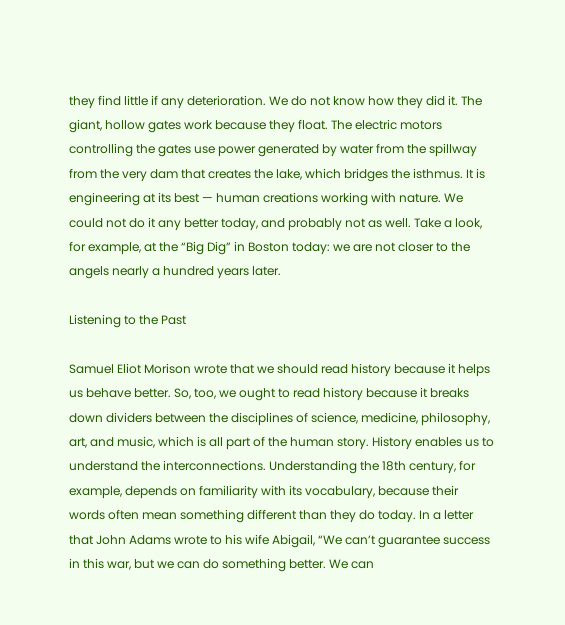they find little if any deterioration. We do not know how they did it. The giant, hollow gates work because they float. The electric motors controlling the gates use power generated by water from the spillway from the very dam that creates the lake, which bridges the isthmus. It is engineering at its best — human creations working with nature. We could not do it any better today, and probably not as well. Take a look, for example, at the “Big Dig” in Boston today: we are not closer to the angels nearly a hundred years later.

Listening to the Past

Samuel Eliot Morison wrote that we should read history because it helps us behave better. So, too, we ought to read history because it breaks down dividers between the disciplines of science, medicine, philosophy, art, and music, which is all part of the human story. History enables us to understand the interconnections. Understanding the 18th century, for example, depends on familiarity with its vocabulary, because their words often mean something different than they do today. In a letter that John Adams wrote to his wife Abigail, “We can’t guarantee success in this war, but we can do something better. We can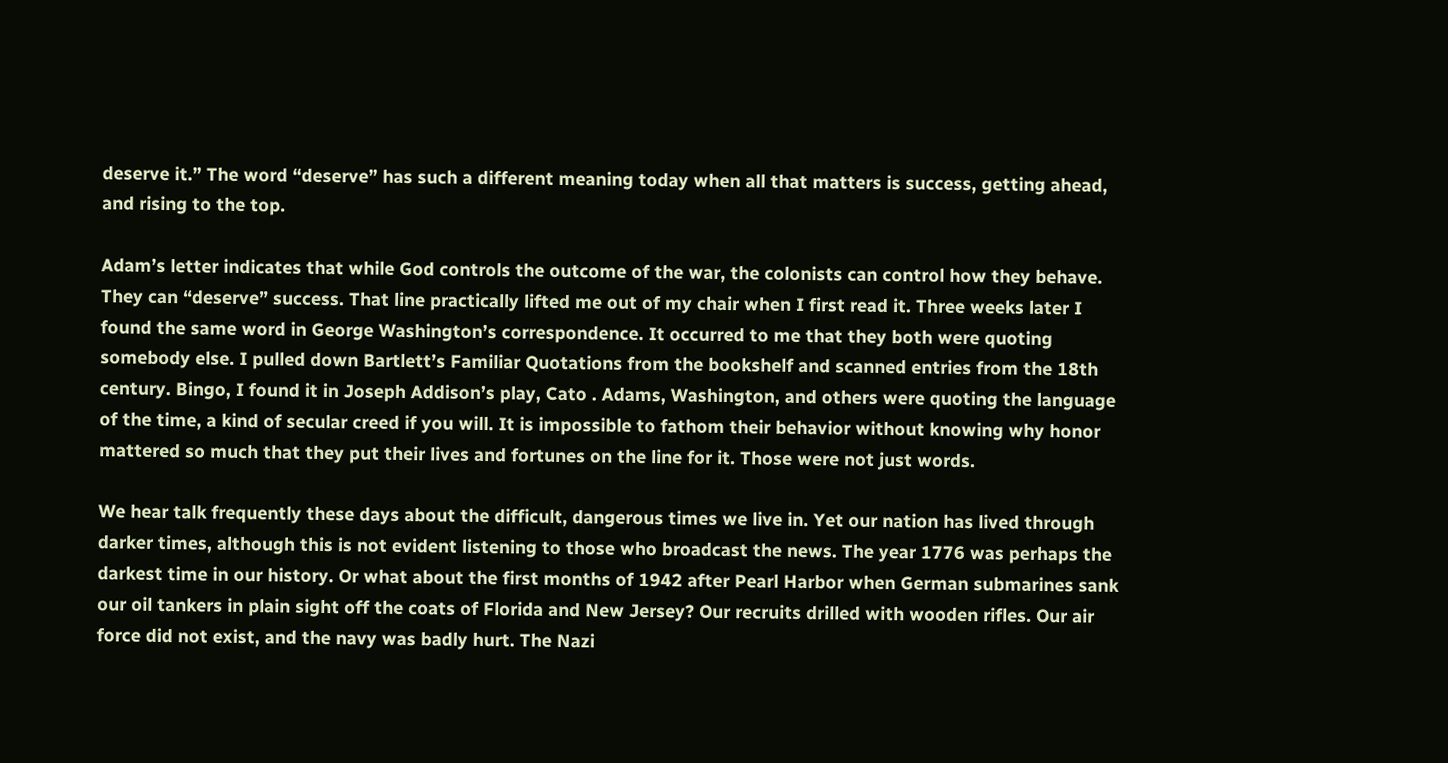deserve it.” The word “deserve” has such a different meaning today when all that matters is success, getting ahead, and rising to the top.

Adam’s letter indicates that while God controls the outcome of the war, the colonists can control how they behave. They can “deserve” success. That line practically lifted me out of my chair when I first read it. Three weeks later I found the same word in George Washington’s correspondence. It occurred to me that they both were quoting somebody else. I pulled down Bartlett’s Familiar Quotations from the bookshelf and scanned entries from the 18th century. Bingo, I found it in Joseph Addison’s play, Cato . Adams, Washington, and others were quoting the language of the time, a kind of secular creed if you will. It is impossible to fathom their behavior without knowing why honor mattered so much that they put their lives and fortunes on the line for it. Those were not just words.

We hear talk frequently these days about the difficult, dangerous times we live in. Yet our nation has lived through darker times, although this is not evident listening to those who broadcast the news. The year 1776 was perhaps the darkest time in our history. Or what about the first months of 1942 after Pearl Harbor when German submarines sank our oil tankers in plain sight off the coats of Florida and New Jersey? Our recruits drilled with wooden rifles. Our air force did not exist, and the navy was badly hurt. The Nazi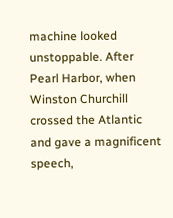machine looked unstoppable. After Pearl Harbor, when Winston Churchill crossed the Atlantic and gave a magnificent speech,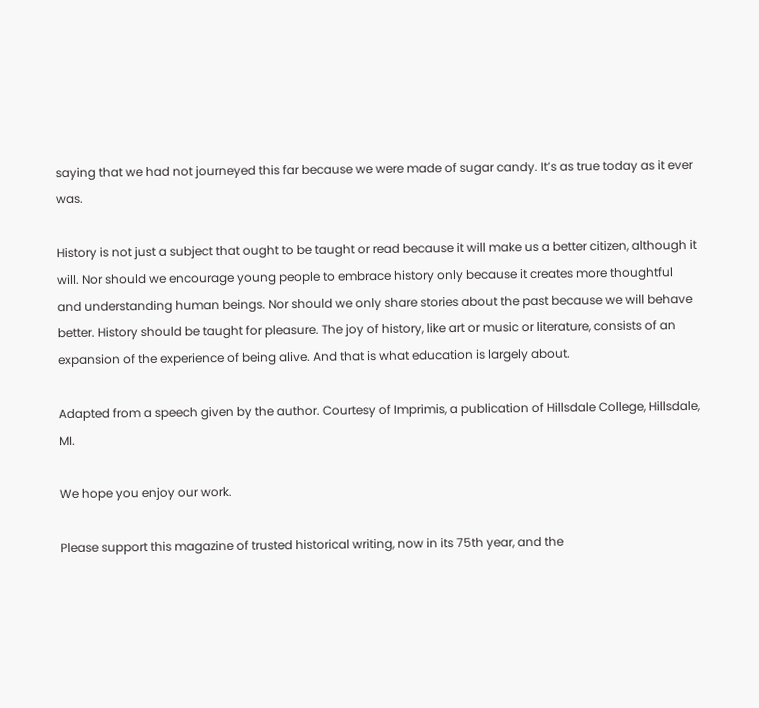saying that we had not journeyed this far because we were made of sugar candy. It’s as true today as it ever was.

History is not just a subject that ought to be taught or read because it will make us a better citizen, although it will. Nor should we encourage young people to embrace history only because it creates more thoughtful and understanding human beings. Nor should we only share stories about the past because we will behave better. History should be taught for pleasure. The joy of history, like art or music or literature, consists of an expansion of the experience of being alive. And that is what education is largely about.

Adapted from a speech given by the author. Courtesy of Imprimis, a publication of Hillsdale College, Hillsdale, MI.

We hope you enjoy our work.

Please support this magazine of trusted historical writing, now in its 75th year, and the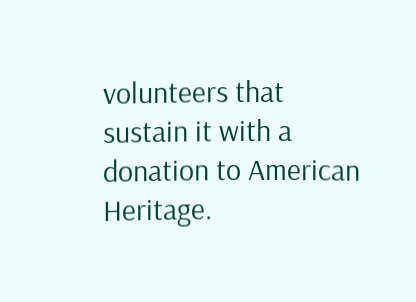volunteers that sustain it with a donation to American Heritage.